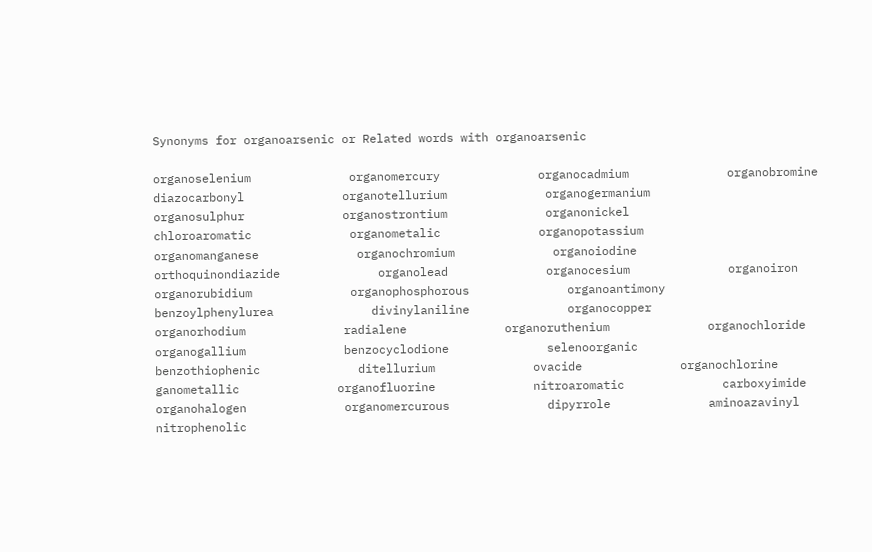Synonyms for organoarsenic or Related words with organoarsenic

organoselenium              organomercury              organocadmium              organobromine              diazocarbonyl              organotellurium              organogermanium              organosulphur              organostrontium              organonickel              chloroaromatic              organometalic              organopotassium              organomanganese              organochromium              organoiodine              orthoquinondiazide              organolead              organocesium              organoiron              organorubidium              organophosphorous              organoantimony              benzoylphenylurea              divinylaniline              organocopper              organorhodium              radialene              organoruthenium              organochloride              organogallium              benzocyclodione              selenoorganic              benzothiophenic              ditellurium              ovacide              organochlorine              ganometallic              organofluorine              nitroaromatic              carboxyimide              organohalogen              organomercurous              dipyrrole              aminoazavinyl              nitrophenolic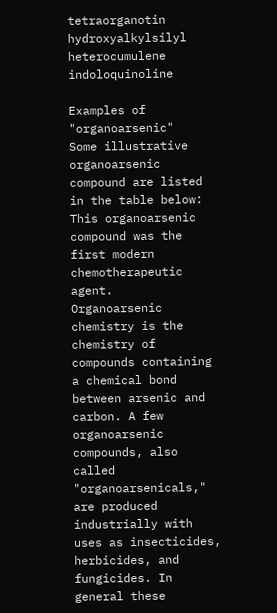tetraorganotin              hydroxyalkylsilyl              heterocumulene              indoloquinoline

Examples of "organoarsenic"
Some illustrative organoarsenic compound are listed in the table below:
This organoarsenic compound was the first modern chemotherapeutic agent.
Organoarsenic chemistry is the chemistry of compounds containing a chemical bond between arsenic and carbon. A few organoarsenic compounds, also called "organoarsenicals," are produced industrially with uses as insecticides, herbicides, and fungicides. In general these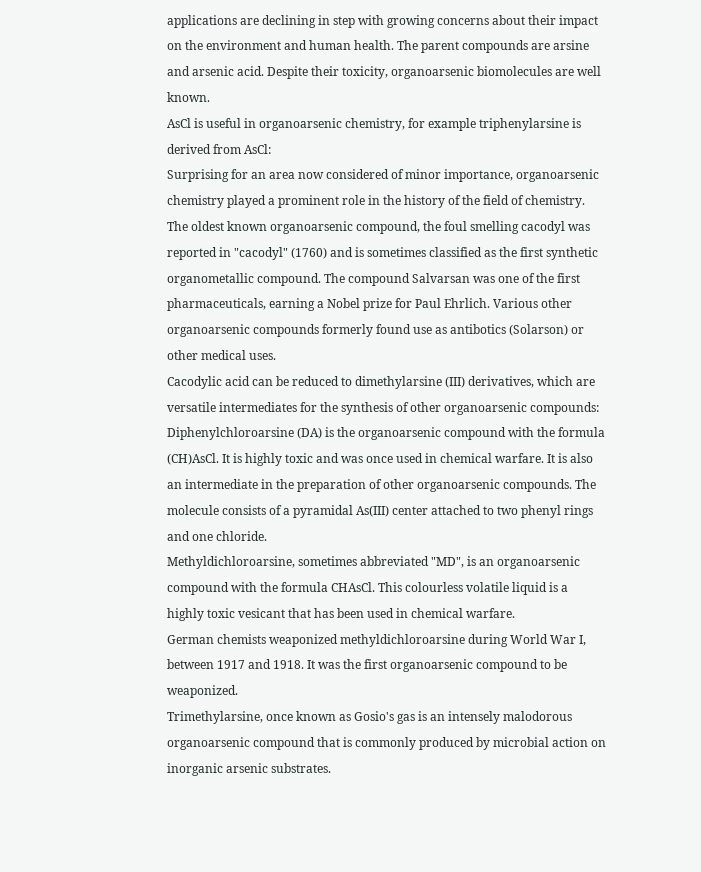applications are declining in step with growing concerns about their impact on the environment and human health. The parent compounds are arsine and arsenic acid. Despite their toxicity, organoarsenic biomolecules are well known.
AsCl is useful in organoarsenic chemistry, for example triphenylarsine is derived from AsCl:
Surprising for an area now considered of minor importance, organoarsenic chemistry played a prominent role in the history of the field of chemistry. The oldest known organoarsenic compound, the foul smelling cacodyl was reported in "cacodyl" (1760) and is sometimes classified as the first synthetic organometallic compound. The compound Salvarsan was one of the first pharmaceuticals, earning a Nobel prize for Paul Ehrlich. Various other organoarsenic compounds formerly found use as antibotics (Solarson) or other medical uses.
Cacodylic acid can be reduced to dimethylarsine (III) derivatives, which are versatile intermediates for the synthesis of other organoarsenic compounds:
Diphenylchloroarsine (DA) is the organoarsenic compound with the formula (CH)AsCl. It is highly toxic and was once used in chemical warfare. It is also an intermediate in the preparation of other organoarsenic compounds. The molecule consists of a pyramidal As(III) center attached to two phenyl rings and one chloride.
Methyldichloroarsine, sometimes abbreviated "MD", is an organoarsenic compound with the formula CHAsCl. This colourless volatile liquid is a highly toxic vesicant that has been used in chemical warfare.
German chemists weaponized methyldichloroarsine during World War I, between 1917 and 1918. It was the first organoarsenic compound to be weaponized.
Trimethylarsine, once known as Gosio's gas is an intensely malodorous organoarsenic compound that is commonly produced by microbial action on inorganic arsenic substrates.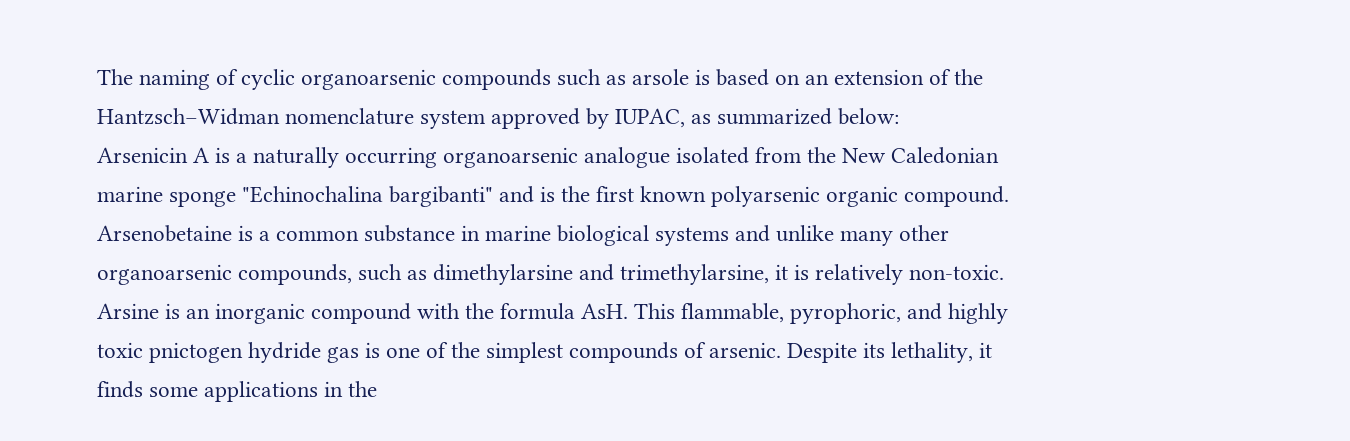The naming of cyclic organoarsenic compounds such as arsole is based on an extension of the Hantzsch–Widman nomenclature system approved by IUPAC, as summarized below:
Arsenicin A is a naturally occurring organoarsenic analogue isolated from the New Caledonian marine sponge "Echinochalina bargibanti" and is the first known polyarsenic organic compound.
Arsenobetaine is a common substance in marine biological systems and unlike many other organoarsenic compounds, such as dimethylarsine and trimethylarsine, it is relatively non-toxic.
Arsine is an inorganic compound with the formula AsH. This flammable, pyrophoric, and highly toxic pnictogen hydride gas is one of the simplest compounds of arsenic. Despite its lethality, it finds some applications in the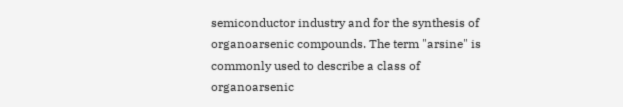semiconductor industry and for the synthesis of organoarsenic compounds. The term "arsine" is commonly used to describe a class of organoarsenic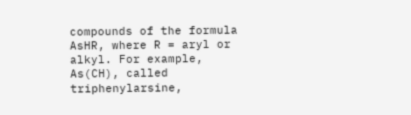compounds of the formula AsHR, where R = aryl or alkyl. For example, As(CH), called triphenylarsine,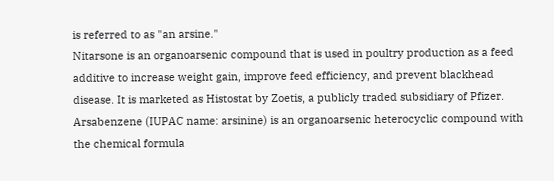is referred to as "an arsine."
Nitarsone is an organoarsenic compound that is used in poultry production as a feed additive to increase weight gain, improve feed efficiency, and prevent blackhead disease. It is marketed as Histostat by Zoetis, a publicly traded subsidiary of Pfizer.
Arsabenzene (IUPAC name: arsinine) is an organoarsenic heterocyclic compound with the chemical formula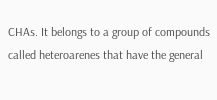CHAs. It belongs to a group of compounds called heteroarenes that have the general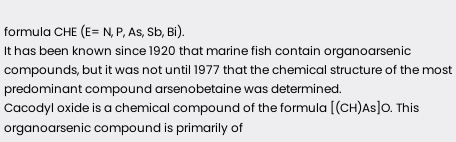formula CHE (E= N, P, As, Sb, Bi).
It has been known since 1920 that marine fish contain organoarsenic compounds, but it was not until 1977 that the chemical structure of the most predominant compound arsenobetaine was determined.
Cacodyl oxide is a chemical compound of the formula [(CH)As]O. This organoarsenic compound is primarily of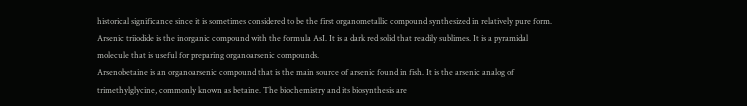historical significance since it is sometimes considered to be the first organometallic compound synthesized in relatively pure form.
Arsenic triiodide is the inorganic compound with the formula AsI. It is a dark red solid that readily sublimes. It is a pyramidal molecule that is useful for preparing organoarsenic compounds.
Arsenobetaine is an organoarsenic compound that is the main source of arsenic found in fish. It is the arsenic analog of trimethylglycine, commonly known as betaine. The biochemistry and its biosynthesis are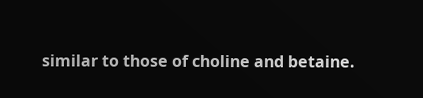similar to those of choline and betaine.